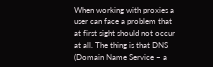When working with proxies a user can face a problem that at first sight should not occur at all. The thing is that DNS (Domain Name Service – a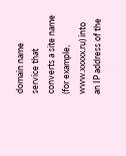domain name service that converts a site name (for example, www.xxxxx.ru) into an IP address of the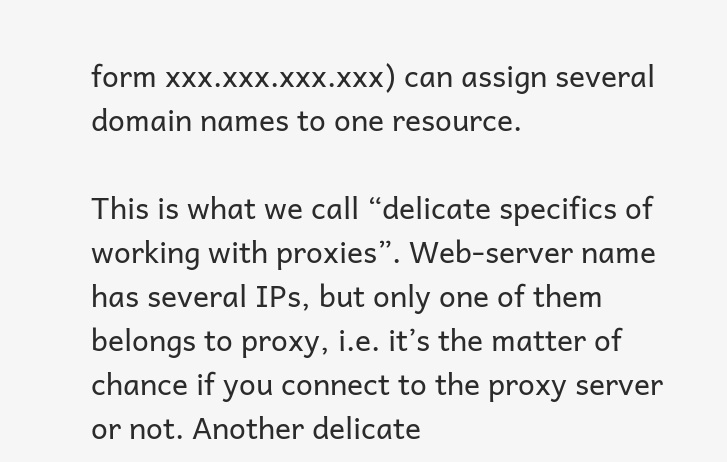form xxx.xxx.xxx.xxx) can assign several domain names to one resource.

This is what we call “delicate specifics of working with proxies”. Web-server name has several IPs, but only one of them belongs to proxy, i.e. it’s the matter of chance if you connect to the proxy server or not. Another delicate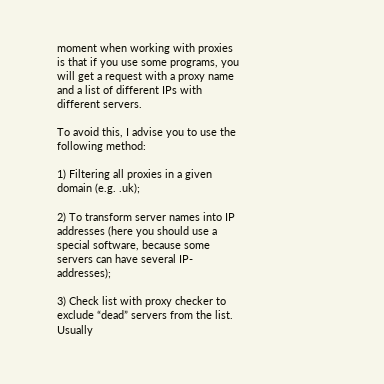moment when working with proxies is that if you use some programs, you will get a request with a proxy name and a list of different IPs with different servers.

To avoid this, I advise you to use the following method:

1) Filtering all proxies in a given domain (e.g. .uk);

2) To transform server names into IP addresses (here you should use a special software, because some servers can have several IP-addresses);

3) Check list with proxy checker to exclude “dead” servers from the list. Usually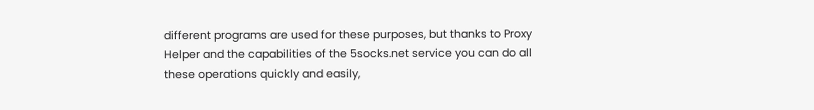different programs are used for these purposes, but thanks to Proxy Helper and the capabilities of the 5socks.net service you can do all these operations quickly and easily,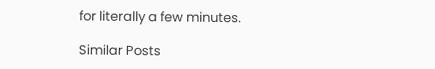for literally a few minutes.

Similar Posts